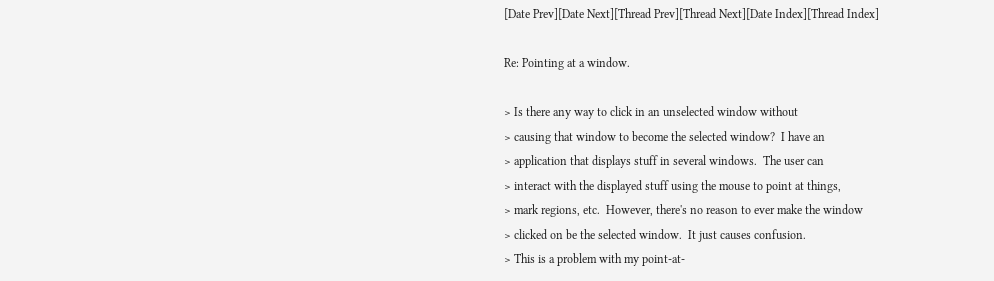[Date Prev][Date Next][Thread Prev][Thread Next][Date Index][Thread Index]

Re: Pointing at a window.

> Is there any way to click in an unselected window without
> causing that window to become the selected window?  I have an
> application that displays stuff in several windows.  The user can
> interact with the displayed stuff using the mouse to point at things,
> mark regions, etc.  However, there's no reason to ever make the window
> clicked on be the selected window.  It just causes confusion.
> This is a problem with my point-at-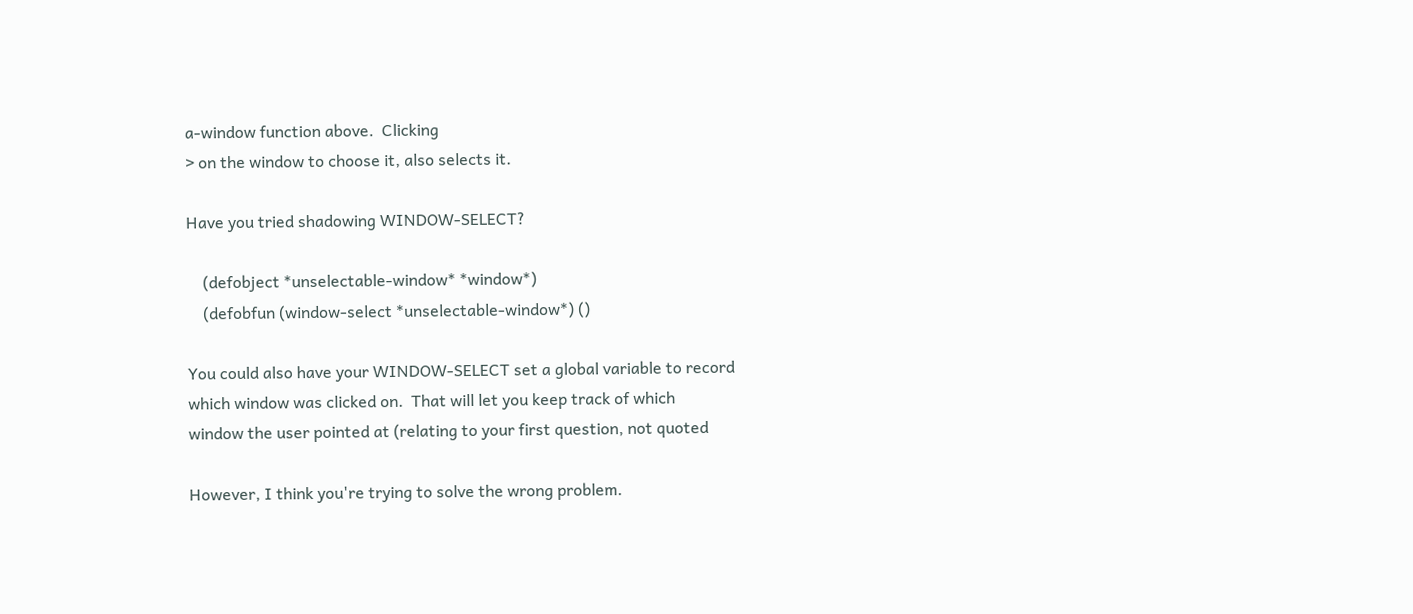a-window function above.  Clicking
> on the window to choose it, also selects it.

Have you tried shadowing WINDOW-SELECT?

    (defobject *unselectable-window* *window*)
    (defobfun (window-select *unselectable-window*) ()

You could also have your WINDOW-SELECT set a global variable to record
which window was clicked on.  That will let you keep track of which
window the user pointed at (relating to your first question, not quoted

However, I think you're trying to solve the wrong problem.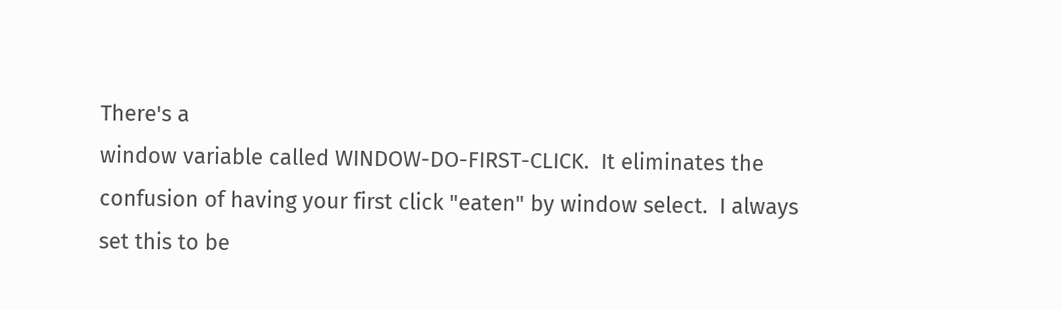There's a
window variable called WINDOW-DO-FIRST-CLICK.  It eliminates the
confusion of having your first click "eaten" by window select.  I always
set this to be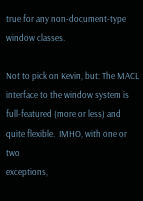true for any non-document-type window classes.

Not to pick on Kevin, but: The MACL interface to the window system is
full-featured (more or less) and quite flexible.  IMHO, with one or two
exceptions,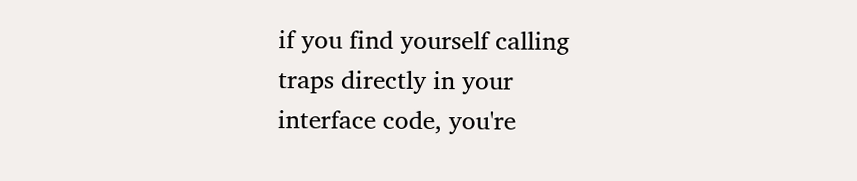if you find yourself calling traps directly in your
interface code, you're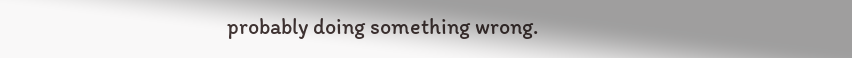probably doing something wrong.